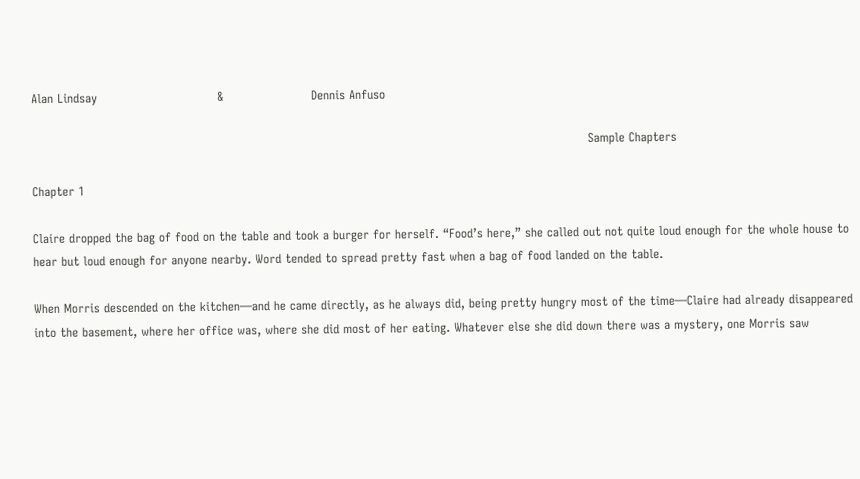Alan Lindsay                              &                      Dennis Anfuso

                                                                                                                                           Sample Chapters

Chapter 1

Claire dropped the bag of food on the table and took a burger for herself. “Food’s here,” she called out not quite loud enough for the whole house to hear but loud enough for anyone nearby. Word tended to spread pretty fast when a bag of food landed on the table.

When Morris descended on the kitchen—and he came directly, as he always did, being pretty hungry most of the time—Claire had already disappeared  into the basement, where her office was, where she did most of her eating. Whatever else she did down there was a mystery, one Morris saw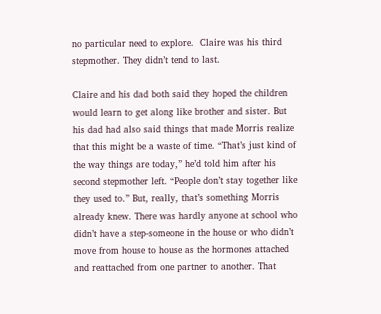no particular need to explore.  Claire was his third stepmother. They didn’t tend to last.

Claire and his dad both said they hoped the children would learn to get along like brother and sister. But his dad had also said things that made Morris realize that this might be a waste of time. “That’s just kind of the way things are today,” he’d told him after his second stepmother left. “People don’t stay together like they used to.” But, really, that’s something Morris already knew. There was hardly anyone at school who didn’t have a step-someone in the house or who didn’t move from house to house as the hormones attached and reattached from one partner to another. That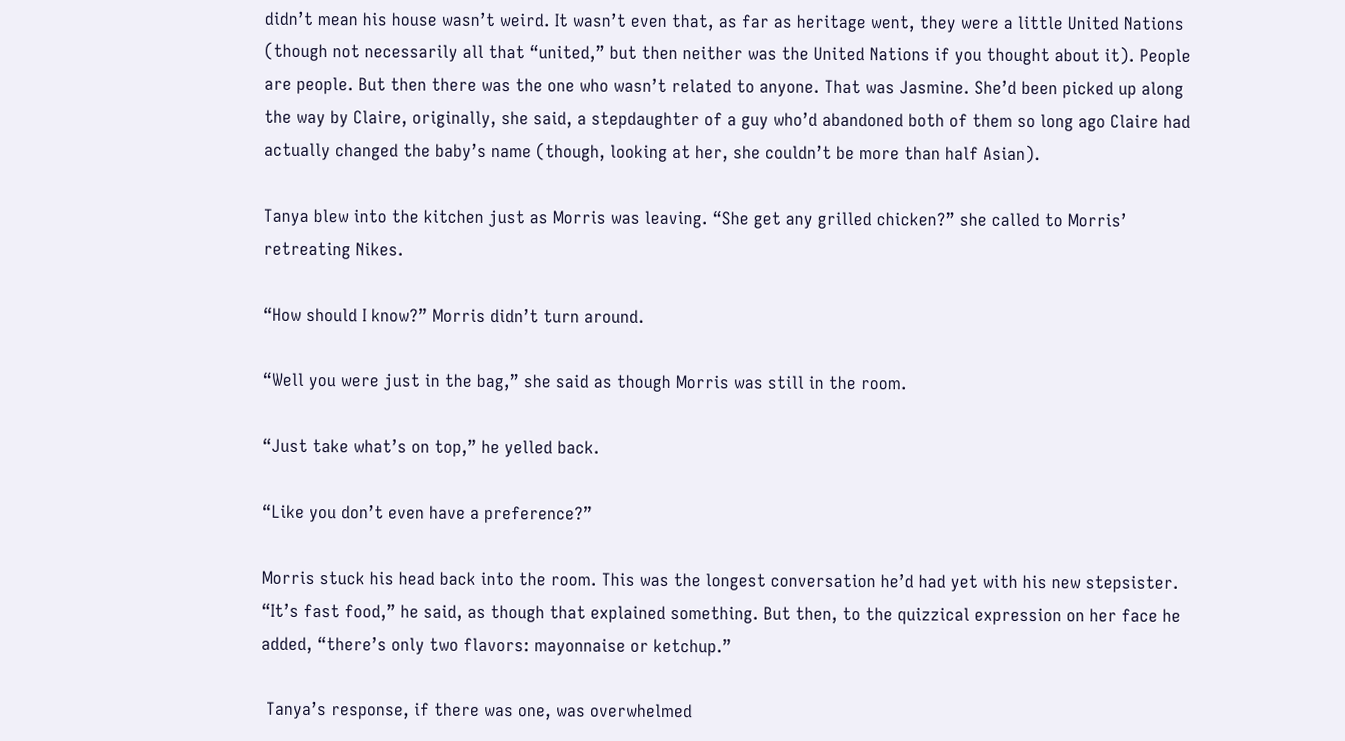didn’t mean his house wasn’t weird. It wasn’t even that, as far as heritage went, they were a little United Nations (though not necessarily all that “united,” but then neither was the United Nations if you thought about it). People are people. But then there was the one who wasn’t related to anyone. That was Jasmine. She’d been picked up along the way by Claire, originally, she said, a stepdaughter of a guy who’d abandoned both of them so long ago Claire had actually changed the baby’s name (though, looking at her, she couldn’t be more than half Asian).

Tanya blew into the kitchen just as Morris was leaving. “She get any grilled chicken?” she called to Morris’ retreating Nikes.

“How should I know?” Morris didn’t turn around.

“Well you were just in the bag,” she said as though Morris was still in the room.

“Just take what’s on top,” he yelled back.

“Like you don’t even have a preference?”

Morris stuck his head back into the room. This was the longest conversation he’d had yet with his new stepsister. “It’s fast food,” he said, as though that explained something. But then, to the quizzical expression on her face he added, “there’s only two flavors: mayonnaise or ketchup.”

 Tanya’s response, if there was one, was overwhelmed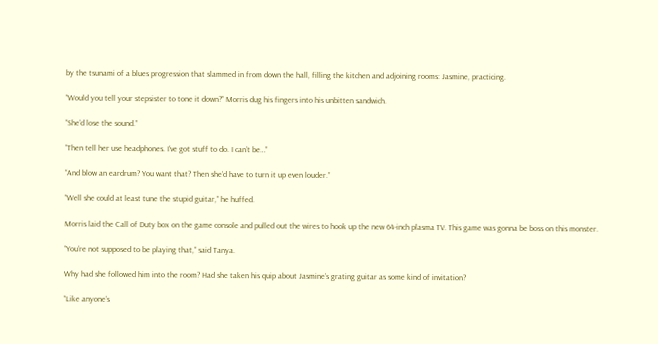by the tsunami of a blues progression that slammed in from down the hall, filling the kitchen and adjoining rooms: Jasmine, practicing.

“Would you tell your stepsister to tone it down?” Morris dug his fingers into his unbitten sandwich.

“She’d lose the sound.”

“Then tell her use headphones. I’ve got stuff to do. I can’t be…”

“And blow an eardrum? You want that? Then she’d have to turn it up even louder.”

“Well she could at least tune the stupid guitar,” he huffed.

Morris laid the Call of Duty box on the game console and pulled out the wires to hook up the new 64-inch plasma TV. This game was gonna be boss on this monster.

“You’re not supposed to be playing that,” said Tanya.

Why had she followed him into the room? Had she taken his quip about Jasmine’s grating guitar as some kind of invitation?

“Like anyone’s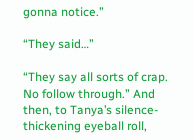gonna notice.”

“They said…”

“They say all sorts of crap. No follow through.” And then, to Tanya’s silence-thickening eyeball roll,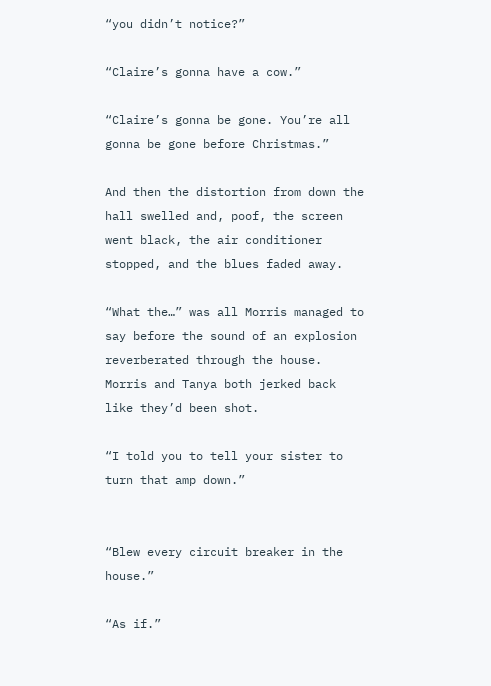“you didn’t notice?”

“Claire’s gonna have a cow.”

“Claire’s gonna be gone. You’re all gonna be gone before Christmas.”

And then the distortion from down the hall swelled and, poof, the screen went black, the air conditioner stopped, and the blues faded away.

“What the…” was all Morris managed to say before the sound of an explosion reverberated through the house. Morris and Tanya both jerked back like they’d been shot.

“I told you to tell your sister to turn that amp down.”


“Blew every circuit breaker in the house.”

“As if.”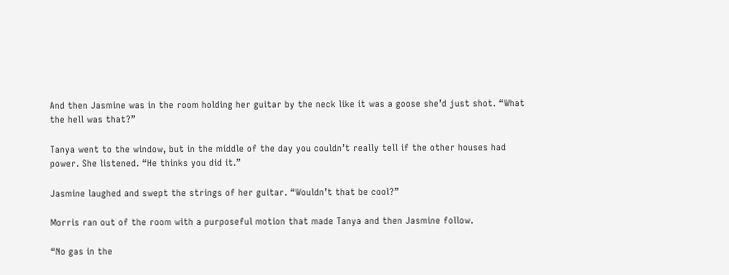And then Jasmine was in the room holding her guitar by the neck like it was a goose she’d just shot. “What the hell was that?”

Tanya went to the window, but in the middle of the day you couldn’t really tell if the other houses had power. She listened. “He thinks you did it.”

Jasmine laughed and swept the strings of her guitar. “Wouldn’t that be cool?”

Morris ran out of the room with a purposeful motion that made Tanya and then Jasmine follow.

“No gas in the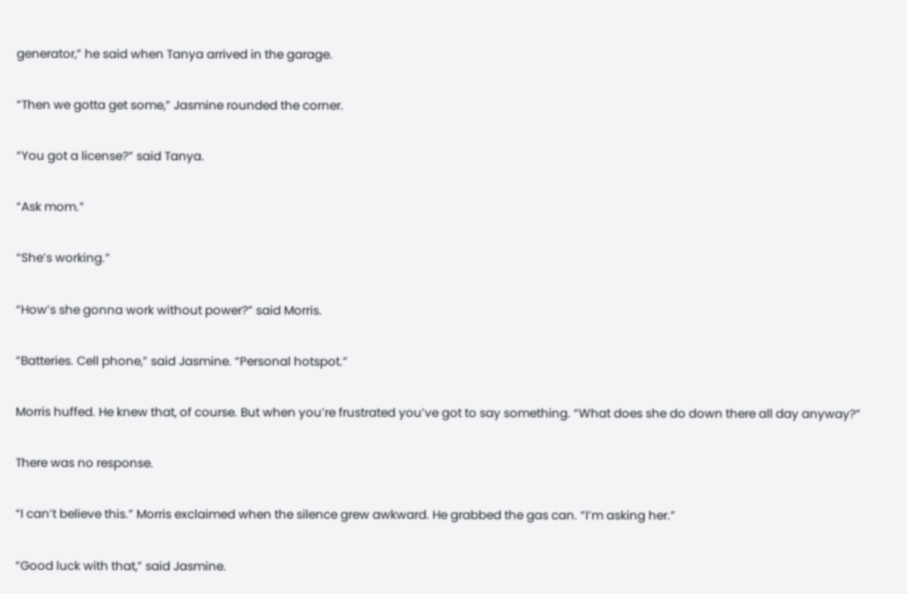generator,” he said when Tanya arrived in the garage.

“Then we gotta get some,” Jasmine rounded the corner.

“You got a license?” said Tanya.

“Ask mom.”

“She’s working.”

“How’s she gonna work without power?” said Morris.

“Batteries. Cell phone,” said Jasmine. “Personal hotspot.”

Morris huffed. He knew that, of course. But when you’re frustrated you’ve got to say something. “What does she do down there all day anyway?”

There was no response.

“I can’t believe this.” Morris exclaimed when the silence grew awkward. He grabbed the gas can. “I’m asking her.”

“Good luck with that,” said Jasmine.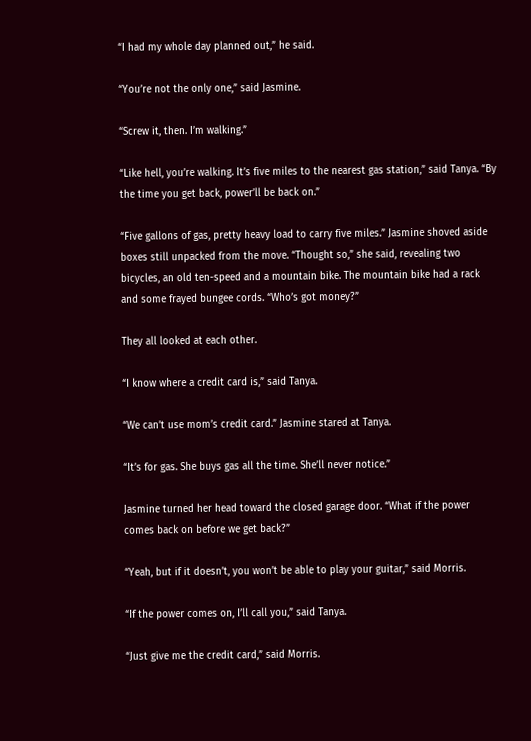“I had my whole day planned out,” he said.

“You’re not the only one,” said Jasmine.

“Screw it, then. I’m walking.”

“Like hell, you’re walking. It’s five miles to the nearest gas station,” said Tanya. “By the time you get back, power’ll be back on.”

“Five gallons of gas, pretty heavy load to carry five miles.” Jasmine shoved aside boxes still unpacked from the move. “Thought so,” she said, revealing two bicycles, an old ten-speed and a mountain bike. The mountain bike had a rack and some frayed bungee cords. “Who’s got money?”

They all looked at each other.

“I know where a credit card is,” said Tanya.

“We can’t use mom’s credit card.” Jasmine stared at Tanya.

“It’s for gas. She buys gas all the time. She’ll never notice.”

Jasmine turned her head toward the closed garage door. “What if the power comes back on before we get back?”

“Yeah, but if it doesn’t, you won’t be able to play your guitar,” said Morris.

“If the power comes on, I’ll call you,” said Tanya.

“Just give me the credit card,” said Morris.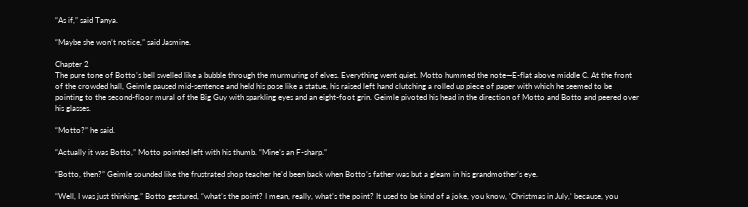“As if,” said Tanya.

“Maybe she won’t notice,” said Jasmine.

Chapter 2
The pure tone of Botto’s bell swelled like a bubble through the murmuring of elves. Everything went quiet. Motto hummed the note—E-flat above middle C. At the front of the crowded hall, Geimle paused mid-sentence and held his pose like a statue, his raised left hand clutching a rolled up piece of paper with which he seemed to be pointing to the second-floor mural of the Big Guy with sparkling eyes and an eight-foot grin. Geimle pivoted his head in the direction of Motto and Botto and peered over his glasses.

“Motto?” he said.

“Actually it was Botto,” Motto pointed left with his thumb. “Mine’s an F-sharp.”

“Botto, then?” Geimle sounded like the frustrated shop teacher he’d been back when Botto’s father was but a gleam in his grandmother’s eye.

“Well, I was just thinking,” Botto gestured, “what’s the point? I mean, really, what’s the point? It used to be kind of a joke, you know, ‘Christmas in July,’ because, you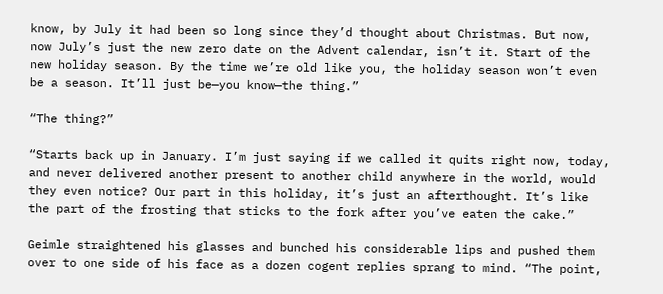know, by July it had been so long since they’d thought about Christmas. But now, now July’s just the new zero date on the Advent calendar, isn’t it. Start of the new holiday season. By the time we’re old like you, the holiday season won’t even be a season. It’ll just be—you know—the thing.”

“The thing?”

“Starts back up in January. I’m just saying if we called it quits right now, today, and never delivered another present to another child anywhere in the world, would they even notice? Our part in this holiday, it’s just an afterthought. It’s like the part of the frosting that sticks to the fork after you’ve eaten the cake.”

Geimle straightened his glasses and bunched his considerable lips and pushed them over to one side of his face as a dozen cogent replies sprang to mind. “The point,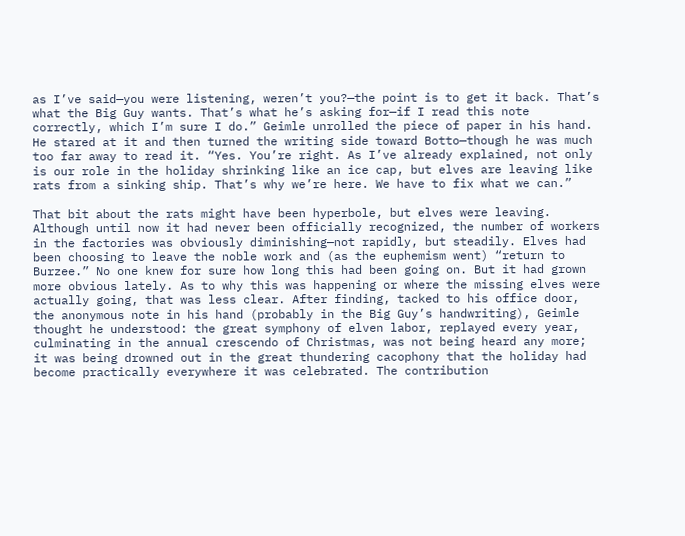as I’ve said—you were listening, weren’t you?—the point is to get it back. That’s what the Big Guy wants. That’s what he’s asking for—if I read this note correctly, which I’m sure I do.” Geimle unrolled the piece of paper in his hand. He stared at it and then turned the writing side toward Botto—though he was much too far away to read it. “Yes. You’re right. As I’ve already explained, not only is our role in the holiday shrinking like an ice cap, but elves are leaving like rats from a sinking ship. That’s why we’re here. We have to fix what we can.”

That bit about the rats might have been hyperbole, but elves were leaving. Although until now it had never been officially recognized, the number of workers in the factories was obviously diminishing—not rapidly, but steadily. Elves had been choosing to leave the noble work and (as the euphemism went) “return to Burzee.” No one knew for sure how long this had been going on. But it had grown more obvious lately. As to why this was happening or where the missing elves were actually going, that was less clear. After finding, tacked to his office door, the anonymous note in his hand (probably in the Big Guy’s handwriting), Geimle thought he understood: the great symphony of elven labor, replayed every year, culminating in the annual crescendo of Christmas, was not being heard any more; it was being drowned out in the great thundering cacophony that the holiday had become practically everywhere it was celebrated. The contribution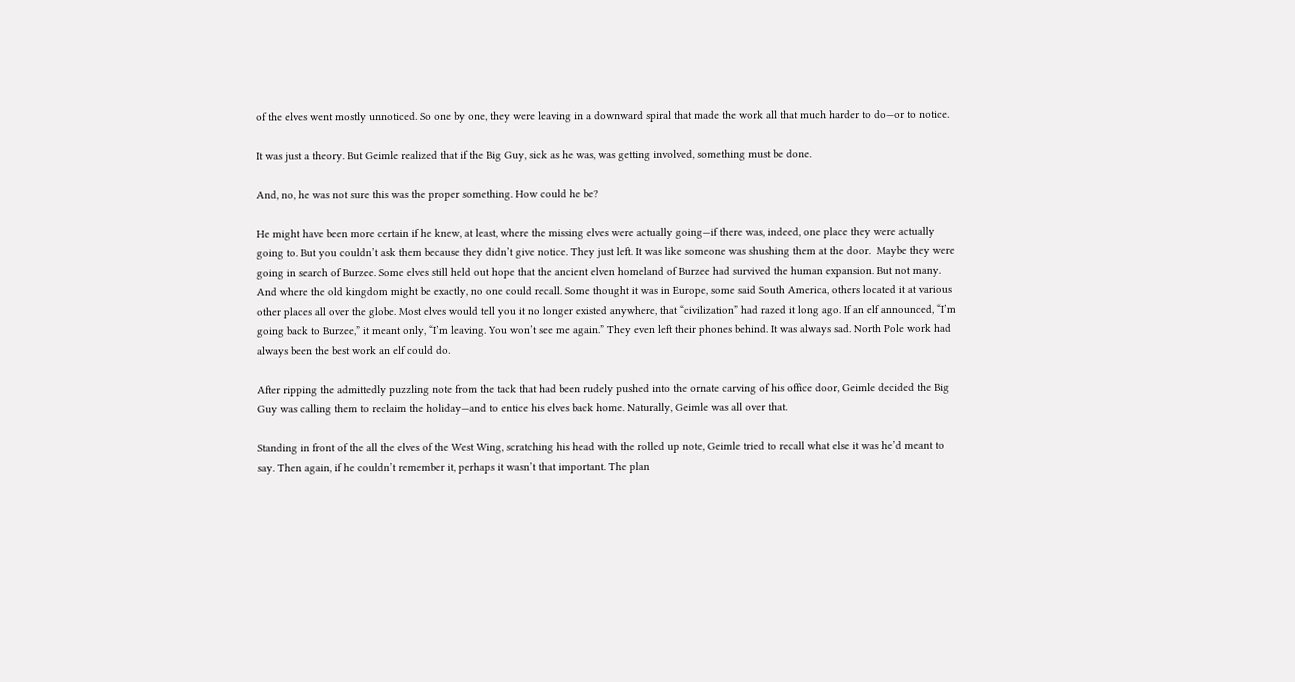of the elves went mostly unnoticed. So one by one, they were leaving in a downward spiral that made the work all that much harder to do—or to notice.

It was just a theory. But Geimle realized that if the Big Guy, sick as he was, was getting involved, something must be done.

And, no, he was not sure this was the proper something. How could he be?

He might have been more certain if he knew, at least, where the missing elves were actually going—if there was, indeed, one place they were actually going to. But you couldn’t ask them because they didn’t give notice. They just left. It was like someone was shushing them at the door.  Maybe they were going in search of Burzee. Some elves still held out hope that the ancient elven homeland of Burzee had survived the human expansion. But not many. And where the old kingdom might be exactly, no one could recall. Some thought it was in Europe, some said South America, others located it at various other places all over the globe. Most elves would tell you it no longer existed anywhere, that “civilization” had razed it long ago. If an elf announced, “I’m going back to Burzee,” it meant only, “I’m leaving. You won’t see me again.” They even left their phones behind. It was always sad. North Pole work had always been the best work an elf could do.

After ripping the admittedly puzzling note from the tack that had been rudely pushed into the ornate carving of his office door, Geimle decided the Big Guy was calling them to reclaim the holiday—and to entice his elves back home. Naturally, Geimle was all over that.

Standing in front of the all the elves of the West Wing, scratching his head with the rolled up note, Geimle tried to recall what else it was he’d meant to say. Then again, if he couldn’t remember it, perhaps it wasn’t that important. The plan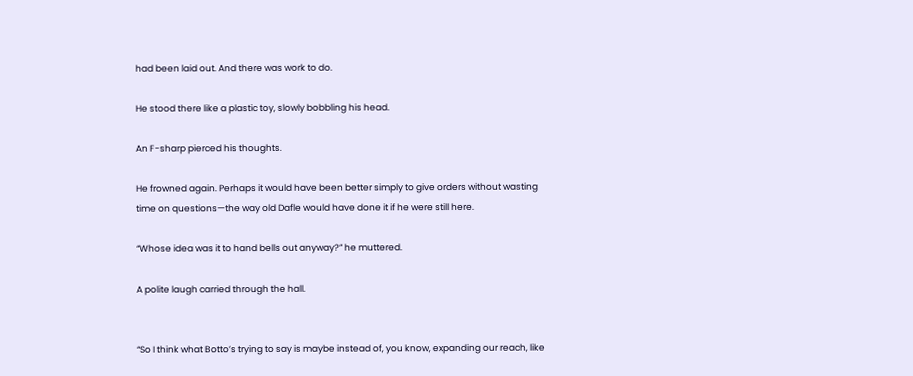had been laid out. And there was work to do.

He stood there like a plastic toy, slowly bobbling his head.

An F-sharp pierced his thoughts.

He frowned again. Perhaps it would have been better simply to give orders without wasting time on questions—the way old Dafle would have done it if he were still here.

“Whose idea was it to hand bells out anyway?” he muttered.

A polite laugh carried through the hall.


“So I think what Botto’s trying to say is maybe instead of, you know, expanding our reach, like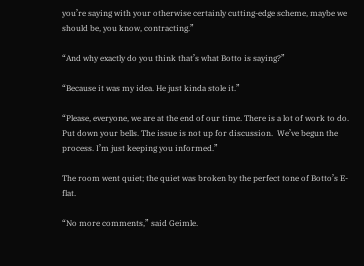you’re saying with your otherwise certainly cutting-edge scheme, maybe we should be, you know, contracting.”

“And why exactly do you think that’s what Botto is saying?”

“Because it was my idea. He just kinda stole it.”

“Please, everyone, we are at the end of our time. There is a lot of work to do. Put down your bells. The issue is not up for discussion.  We’ve begun the process. I’m just keeping you informed.”

The room went quiet; the quiet was broken by the perfect tone of Botto’s E-flat.

“No more comments,” said Geimle.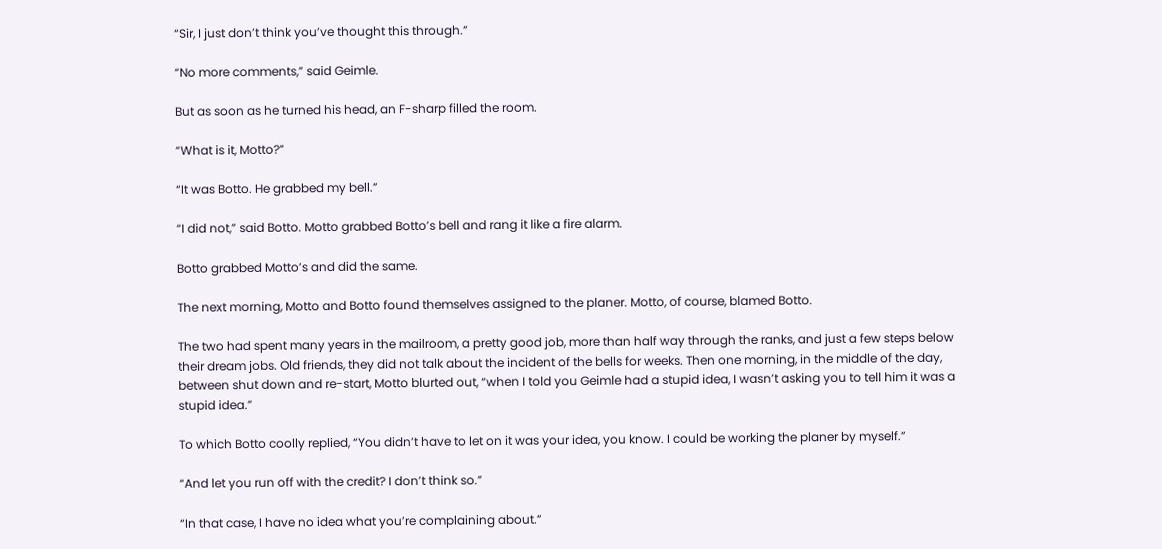“Sir, I just don’t think you’ve thought this through.”

“No more comments,” said Geimle.

But as soon as he turned his head, an F-sharp filled the room.

“What is it, Motto?”

“It was Botto. He grabbed my bell.”

“I did not,” said Botto. Motto grabbed Botto’s bell and rang it like a fire alarm.

Botto grabbed Motto’s and did the same.

The next morning, Motto and Botto found themselves assigned to the planer. Motto, of course, blamed Botto.

The two had spent many years in the mailroom, a pretty good job, more than half way through the ranks, and just a few steps below their dream jobs. Old friends, they did not talk about the incident of the bells for weeks. Then one morning, in the middle of the day, between shut down and re-start, Motto blurted out, “when I told you Geimle had a stupid idea, I wasn’t asking you to tell him it was a stupid idea.”

To which Botto coolly replied, “You didn’t have to let on it was your idea, you know. I could be working the planer by myself.”

“And let you run off with the credit? I don’t think so.”

“In that case, I have no idea what you’re complaining about.”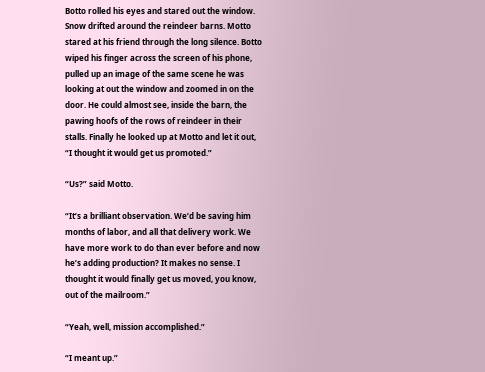Botto rolled his eyes and stared out the window. Snow drifted around the reindeer barns. Motto stared at his friend through the long silence. Botto wiped his finger across the screen of his phone, pulled up an image of the same scene he was looking at out the window and zoomed in on the door. He could almost see, inside the barn, the pawing hoofs of the rows of reindeer in their stalls. Finally he looked up at Motto and let it out, “I thought it would get us promoted.”

“Us?” said Motto.

“It’s a brilliant observation. We’d be saving him months of labor, and all that delivery work. We have more work to do than ever before and now he’s adding production? It makes no sense. I thought it would finally get us moved, you know, out of the mailroom.”

“Yeah, well, mission accomplished.”

“I meant up.”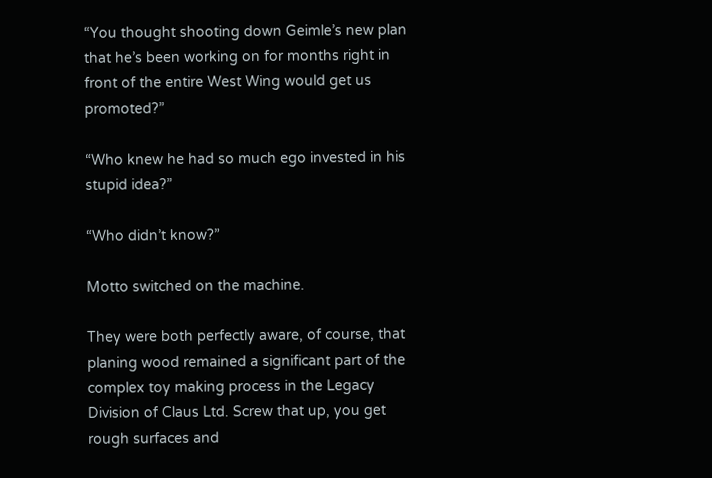“You thought shooting down Geimle’s new plan that he’s been working on for months right in front of the entire West Wing would get us promoted?”

“Who knew he had so much ego invested in his stupid idea?”

“Who didn’t know?”

Motto switched on the machine.

They were both perfectly aware, of course, that planing wood remained a significant part of the complex toy making process in the Legacy Division of Claus Ltd. Screw that up, you get rough surfaces and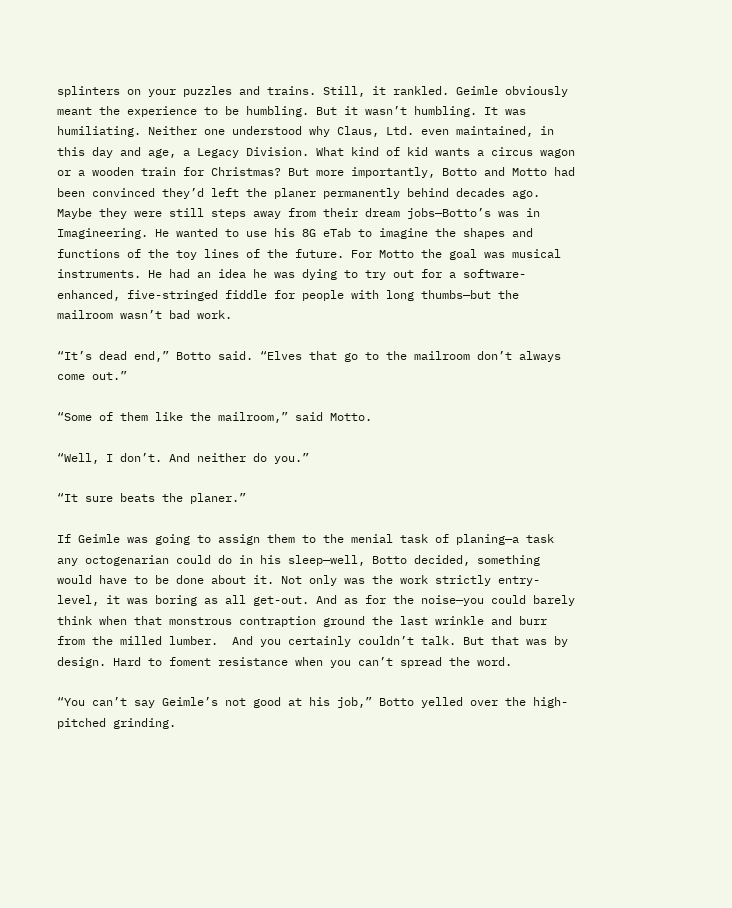splinters on your puzzles and trains. Still, it rankled. Geimle obviously meant the experience to be humbling. But it wasn’t humbling. It was humiliating. Neither one understood why Claus, Ltd. even maintained, in this day and age, a Legacy Division. What kind of kid wants a circus wagon or a wooden train for Christmas? But more importantly, Botto and Motto had been convinced they’d left the planer permanently behind decades ago. Maybe they were still steps away from their dream jobs—Botto’s was in Imagineering. He wanted to use his 8G eTab to imagine the shapes and functions of the toy lines of the future. For Motto the goal was musical instruments. He had an idea he was dying to try out for a software-enhanced, five-stringed fiddle for people with long thumbs—but the mailroom wasn’t bad work.

“It’s dead end,” Botto said. “Elves that go to the mailroom don’t always come out.”

“Some of them like the mailroom,” said Motto.

“Well, I don’t. And neither do you.”

“It sure beats the planer.”

If Geimle was going to assign them to the menial task of planing—a task any octogenarian could do in his sleep—well, Botto decided, something would have to be done about it. Not only was the work strictly entry-level, it was boring as all get-out. And as for the noise—you could barely think when that monstrous contraption ground the last wrinkle and burr from the milled lumber.  And you certainly couldn’t talk. But that was by design. Hard to foment resistance when you can’t spread the word.

“You can’t say Geimle’s not good at his job,” Botto yelled over the high-pitched grinding.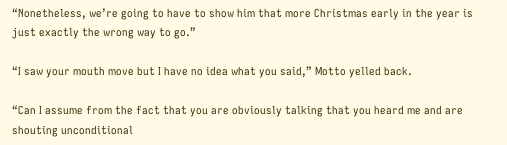“Nonetheless, we’re going to have to show him that more Christmas early in the year is just exactly the wrong way to go.”

“I saw your mouth move but I have no idea what you said,” Motto yelled back.

“Can I assume from the fact that you are obviously talking that you heard me and are shouting unconditional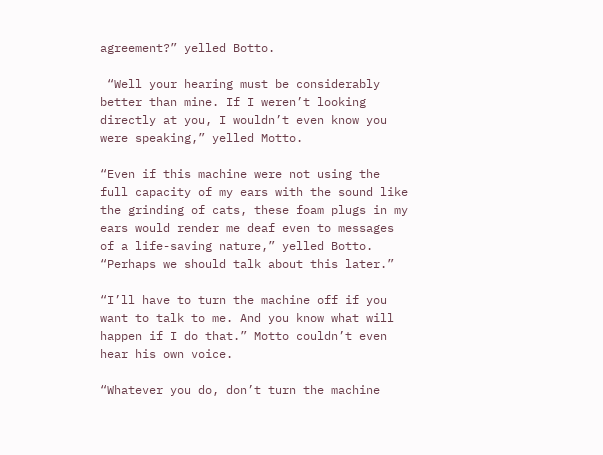agreement?” yelled Botto.

 “Well your hearing must be considerably better than mine. If I weren’t looking directly at you, I wouldn’t even know you were speaking,” yelled Motto.

“Even if this machine were not using the full capacity of my ears with the sound like the grinding of cats, these foam plugs in my ears would render me deaf even to messages of a life-saving nature,” yelled Botto. “Perhaps we should talk about this later.”

“I’ll have to turn the machine off if you want to talk to me. And you know what will happen if I do that.” Motto couldn’t even hear his own voice.

“Whatever you do, don’t turn the machine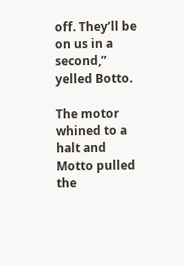off. They’ll be on us in a second,” yelled Botto.

The motor whined to a halt and Motto pulled the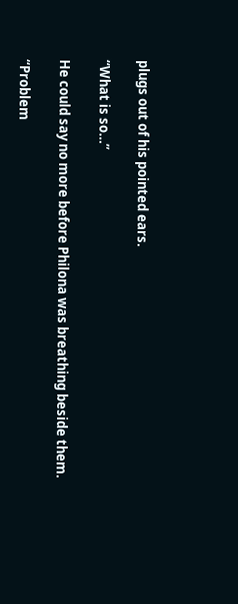plugs out of his pointed ears.

“What is so…”

He could say no more before Philona was breathing beside them.

“Problem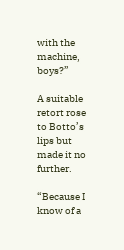with the machine, boys?”

A suitable retort rose to Botto’s lips but made it no further.

“Because I know of a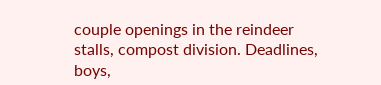couple openings in the reindeer stalls, compost division. Deadlines, boys,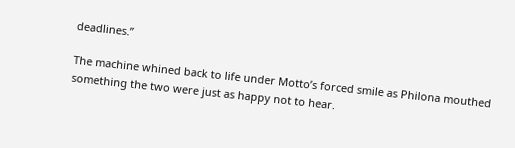deadlines.”

The machine whined back to life under Motto’s forced smile as Philona mouthed something the two were just as happy not to hear.